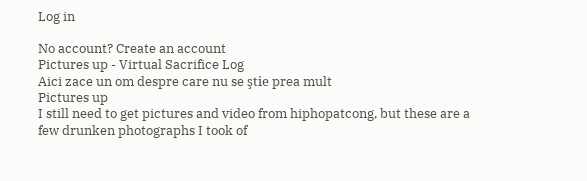Log in

No account? Create an account
Pictures up - Virtual Sacrifice Log
Aici zace un om despre care nu se ştie prea mult
Pictures up
I still need to get pictures and video from hiphopatcong, but these are a few drunken photographs I took of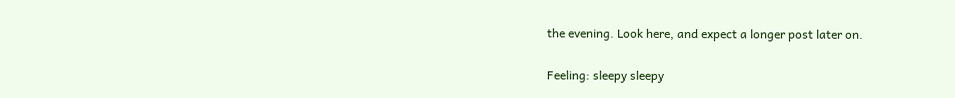the evening. Look here, and expect a longer post later on.

Feeling: sleepy sleepy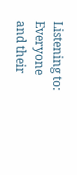Listening to: Everyone and their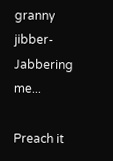granny jibber-Jabbering me...

Preach it